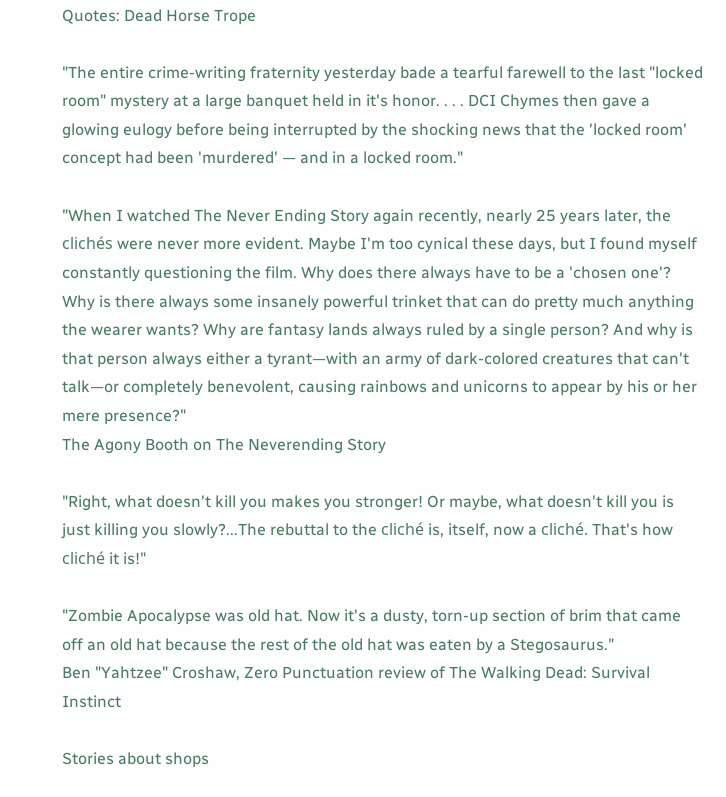Quotes: Dead Horse Trope

"The entire crime-writing fraternity yesterday bade a tearful farewell to the last "locked room" mystery at a large banquet held in it's honor. . . . DCI Chymes then gave a glowing eulogy before being interrupted by the shocking news that the 'locked room' concept had been 'murdered' — and in a locked room."

"When I watched The Never Ending Story again recently, nearly 25 years later, the clichés were never more evident. Maybe I'm too cynical these days, but I found myself constantly questioning the film. Why does there always have to be a 'chosen one'? Why is there always some insanely powerful trinket that can do pretty much anything the wearer wants? Why are fantasy lands always ruled by a single person? And why is that person always either a tyrant—with an army of dark-colored creatures that can't talk—or completely benevolent, causing rainbows and unicorns to appear by his or her mere presence?"
The Agony Booth on The Neverending Story

"Right, what doesn't kill you makes you stronger! Or maybe, what doesn't kill you is just killing you slowly?...The rebuttal to the cliché is, itself, now a cliché. That's how cliché it is!"

"Zombie Apocalypse was old hat. Now it's a dusty, torn-up section of brim that came off an old hat because the rest of the old hat was eaten by a Stegosaurus."
Ben "Yahtzee" Croshaw, Zero Punctuation review of The Walking Dead: Survival Instinct

Stories about shops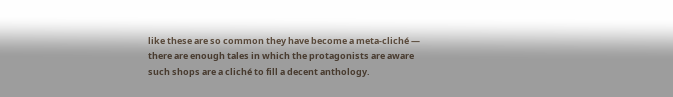like these are so common they have become a meta-cliché — there are enough tales in which the protagonists are aware such shops are a cliché to fill a decent anthology.